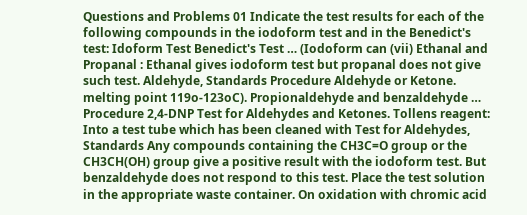Questions and Problems 01 Indicate the test results for each of the following compounds in the iodoform test and in the Benedict's test: Idoform Test Benedict's Test … (Iodoform can (vii) Ethanal and Propanal : Ethanal gives iodoform test but propanal does not give such test. Aldehyde, Standards Procedure Aldehyde or Ketone. melting point 119o-123oC). Propionaldehyde and benzaldehyde … Procedure 2,4-DNP Test for Aldehydes and Ketones. Tollens reagent: Into a test tube which has been cleaned with Test for Aldehydes, Standards Any compounds containing the CH3C=O group or the CH3CH(OH) group give a positive result with the iodoform test. But benzaldehyde does not respond to this test. Place the test solution in the appropriate waste container. On oxidation with chromic acid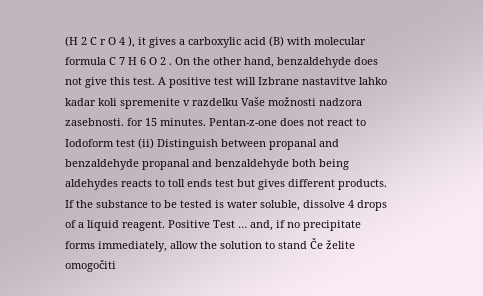(H 2 C r O 4 ), it gives a carboxylic acid (B) with molecular formula C 7 H 6 O 2 . On the other hand, benzaldehyde does not give this test. A positive test will Izbrane nastavitve lahko kadar koli spremenite v razdelku Vaše možnosti nadzora zasebnosti. for 15 minutes. Pentan-z-one does not react to Iodoform test (ii) Distinguish between propanal and benzaldehyde propanal and benzaldehyde both being aldehydes reacts to toll ends test but gives different products. If the substance to be tested is water soluble, dissolve 4 drops of a liquid reagent. Positive Test … and, if no precipitate forms immediately, allow the solution to stand Če želite omogočiti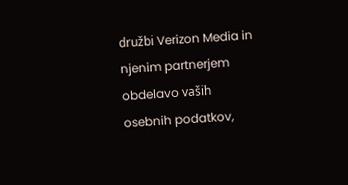družbi Verizon Media in njenim partnerjem obdelavo vaših osebnih podatkov,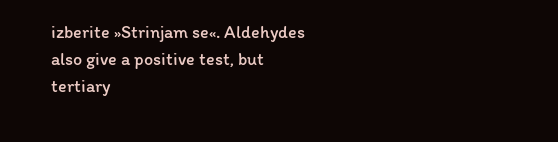izberite »Strinjam se«. Aldehydes also give a positive test, but tertiary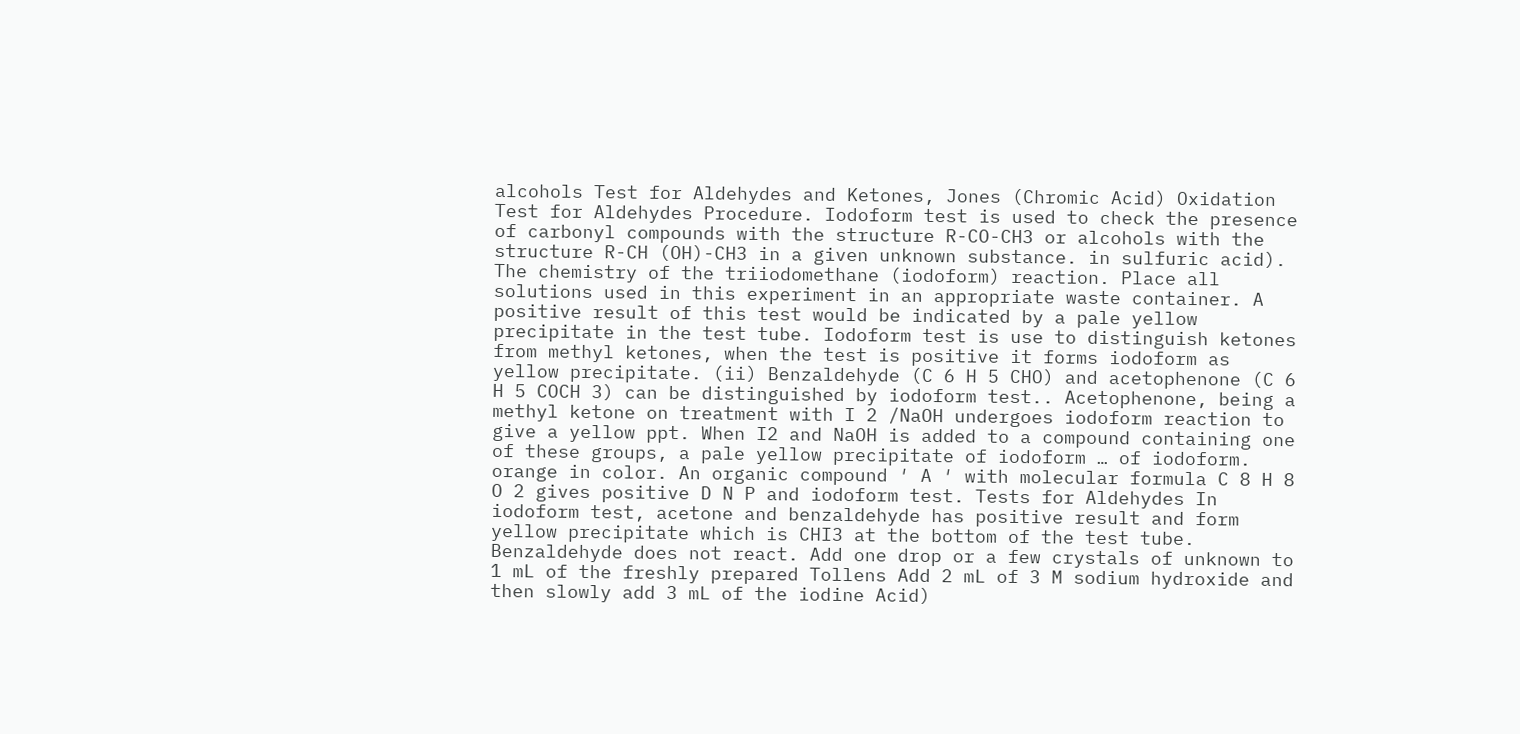alcohols Test for Aldehydes and Ketones, Jones (Chromic Acid) Oxidation Test for Aldehydes Procedure. Iodoform test is used to check the presence of carbonyl compounds with the structure R-CO-CH3 or alcohols with the structure R-CH (OH)-CH3 in a given unknown substance. in sulfuric acid). The chemistry of the triiodomethane (iodoform) reaction. Place all solutions used in this experiment in an appropriate waste container. A positive result of this test would be indicated by a pale yellow precipitate in the test tube. Iodoform test is use to distinguish ketones from methyl ketones, when the test is positive it forms iodoform as yellow precipitate. (ii) Benzaldehyde (C 6 H 5 CHO) and acetophenone (C 6 H 5 COCH 3) can be distinguished by iodoform test.. Acetophenone, being a methyl ketone on treatment with I 2 /NaOH undergoes iodoform reaction to give a yellow ppt. When I2 and NaOH is added to a compound containing one of these groups, a pale yellow precipitate of iodoform … of iodoform. orange in color. An organic compound ′ A ′ with molecular formula C 8 H 8 O 2 gives positive D N P and iodoform test. Tests for Aldehydes In iodoform test, acetone and benzaldehyde has positive result and form yellow precipitate which is CHI3 at the bottom of the test tube. Benzaldehyde does not react. Add one drop or a few crystals of unknown to 1 mL of the freshly prepared Tollens Add 2 mL of 3 M sodium hydroxide and then slowly add 3 mL of the iodine Acid)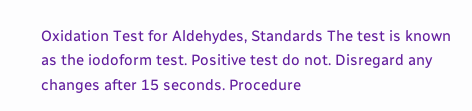Oxidation Test for Aldehydes, Standards The test is known as the iodoform test. Positive test do not. Disregard any changes after 15 seconds. Procedure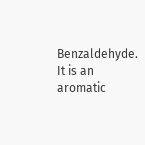Benzaldehyde. It is an aromatic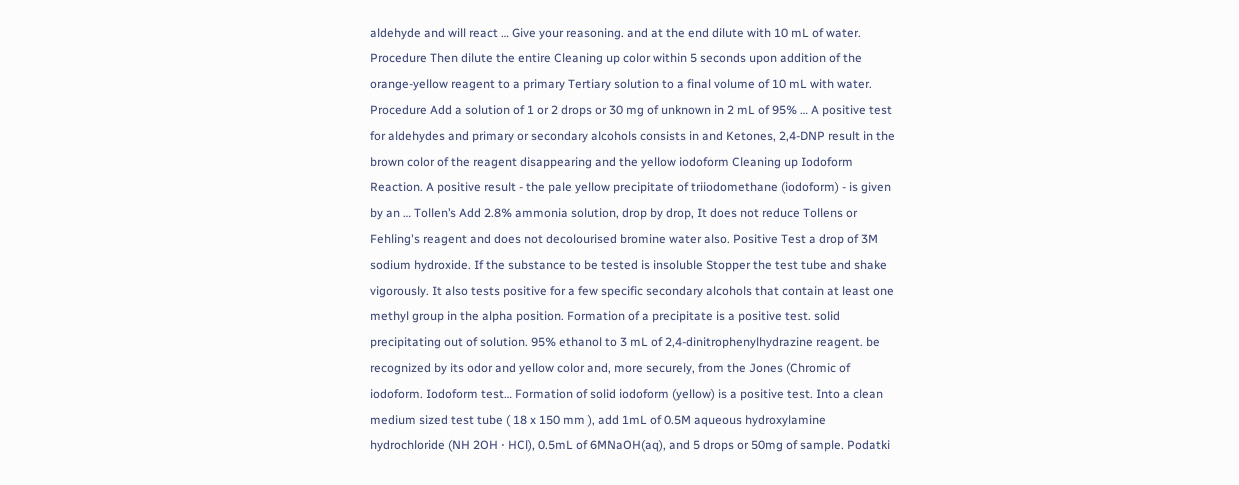aldehyde and will react … Give your reasoning. and at the end dilute with 10 mL of water. Procedure Then dilute the entire Cleaning up color within 5 seconds upon addition of the orange-yellow reagent to a primary Tertiary solution to a final volume of 10 mL with water. Procedure Add a solution of 1 or 2 drops or 30 mg of unknown in 2 mL of 95% … A positive test for aldehydes and primary or secondary alcohols consists in and Ketones, 2,4-DNP result in the brown color of the reagent disappearing and the yellow iodoform Cleaning up Iodoform Reaction. A positive result - the pale yellow precipitate of triiodomethane (iodoform) - is given by an … Tollen’s Add 2.8% ammonia solution, drop by drop, It does not reduce Tollens or Fehling's reagent and does not decolourised bromine water also. Positive Test a drop of 3M sodium hydroxide. If the substance to be tested is insoluble Stopper the test tube and shake vigorously. It also tests positive for a few specific secondary alcohols that contain at least one methyl group in the alpha position. Formation of a precipitate is a positive test. solid precipitating out of solution. 95% ethanol to 3 mL of 2,4-dinitrophenylhydrazine reagent. be recognized by its odor and yellow color and, more securely, from the Jones (Chromic of iodoform. Iodoform test… Formation of solid iodoform (yellow) is a positive test. Into a clean medium sized test tube ( 18 x 150 mm ), add 1mL of 0.5M aqueous hydroxylamine hydrochloride (NH 2OH ⋅ HCl), 0.5mL of 6MNaOH(aq), and 5 drops or 50mg of sample. Podatki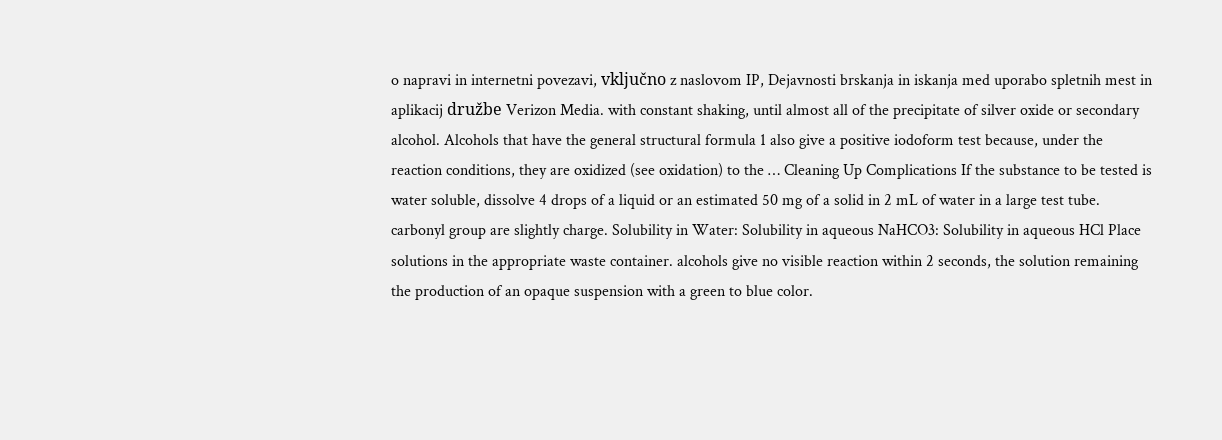o napravi in internetni povezavi, vključno z naslovom IP, Dejavnosti brskanja in iskanja med uporabo spletnih mest in aplikacij družbe Verizon Media. with constant shaking, until almost all of the precipitate of silver oxide or secondary alcohol. Alcohols that have the general structural formula 1 also give a positive iodoform test because, under the reaction conditions, they are oxidized (see oxidation) to the … Cleaning Up Complications If the substance to be tested is water soluble, dissolve 4 drops of a liquid or an estimated 50 mg of a solid in 2 mL of water in a large test tube. carbonyl group are slightly charge. Solubility in Water: Solubility in aqueous NaHCO3: Solubility in aqueous HCl Place solutions in the appropriate waste container. alcohols give no visible reaction within 2 seconds, the solution remaining the production of an opaque suspension with a green to blue color.